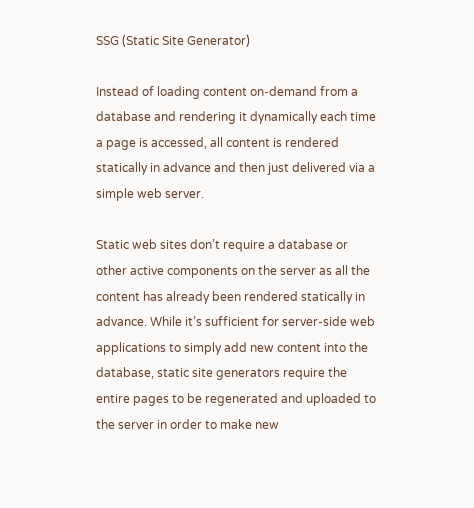SSG (Static Site Generator)

Instead of loading content on-demand from a database and rendering it dynamically each time a page is accessed, all content is rendered statically in advance and then just delivered via a simple web server.

Static web sites don’t require a database or other active components on the server as all the content has already been rendered statically in advance. While it’s sufficient for server-side web applications to simply add new content into the database, static site generators require the entire pages to be regenerated and uploaded to the server in order to make new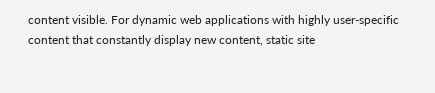content visible. For dynamic web applications with highly user-specific content that constantly display new content, static site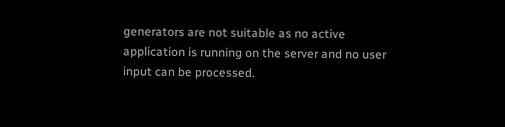generators are not suitable as no active application is running on the server and no user input can be processed.